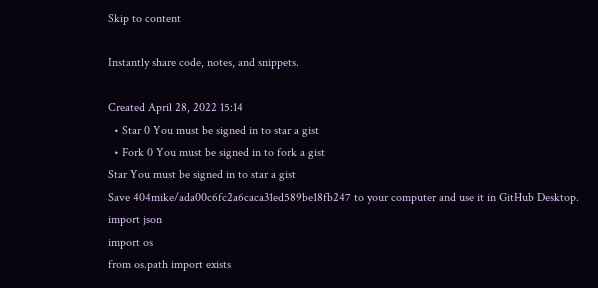Skip to content

Instantly share code, notes, and snippets.

Created April 28, 2022 15:14
  • Star 0 You must be signed in to star a gist
  • Fork 0 You must be signed in to fork a gist
Star You must be signed in to star a gist
Save 404mike/ada00c6fc2a6caca31ed589be18fb247 to your computer and use it in GitHub Desktop.
import json
import os
from os.path import exists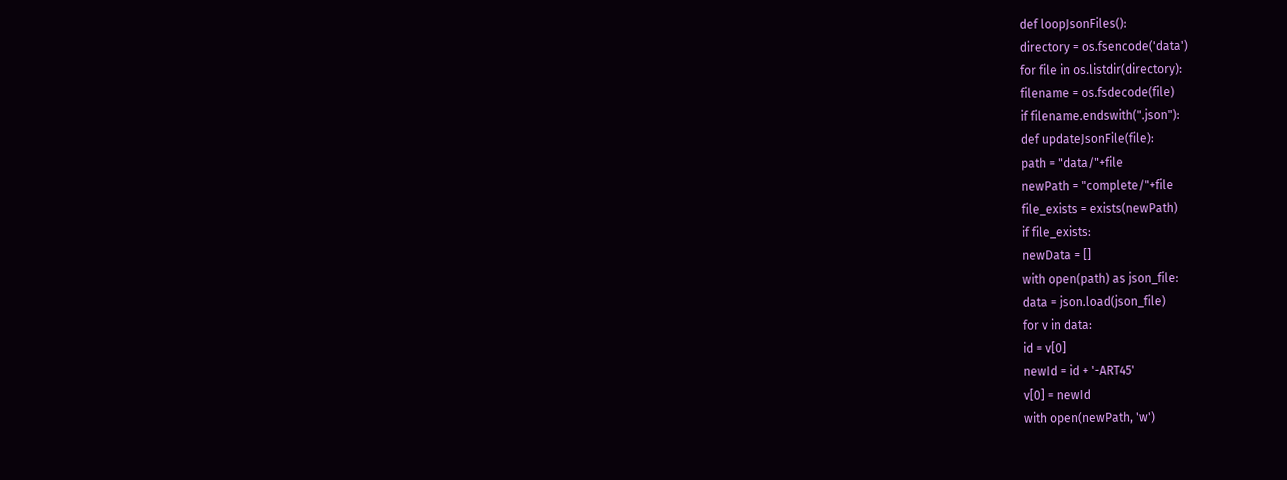def loopJsonFiles():
directory = os.fsencode('data')
for file in os.listdir(directory):
filename = os.fsdecode(file)
if filename.endswith(".json"):
def updateJsonFile(file):
path = "data/"+file
newPath = "complete/"+file
file_exists = exists(newPath)
if file_exists:
newData = []
with open(path) as json_file:
data = json.load(json_file)
for v in data:
id = v[0]
newId = id + '-ART45'
v[0] = newId
with open(newPath, 'w')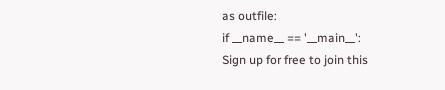as outfile:
if __name__ == '__main__':
Sign up for free to join this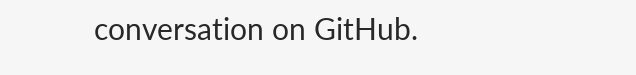conversation on GitHub.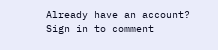Already have an account? Sign in to comment